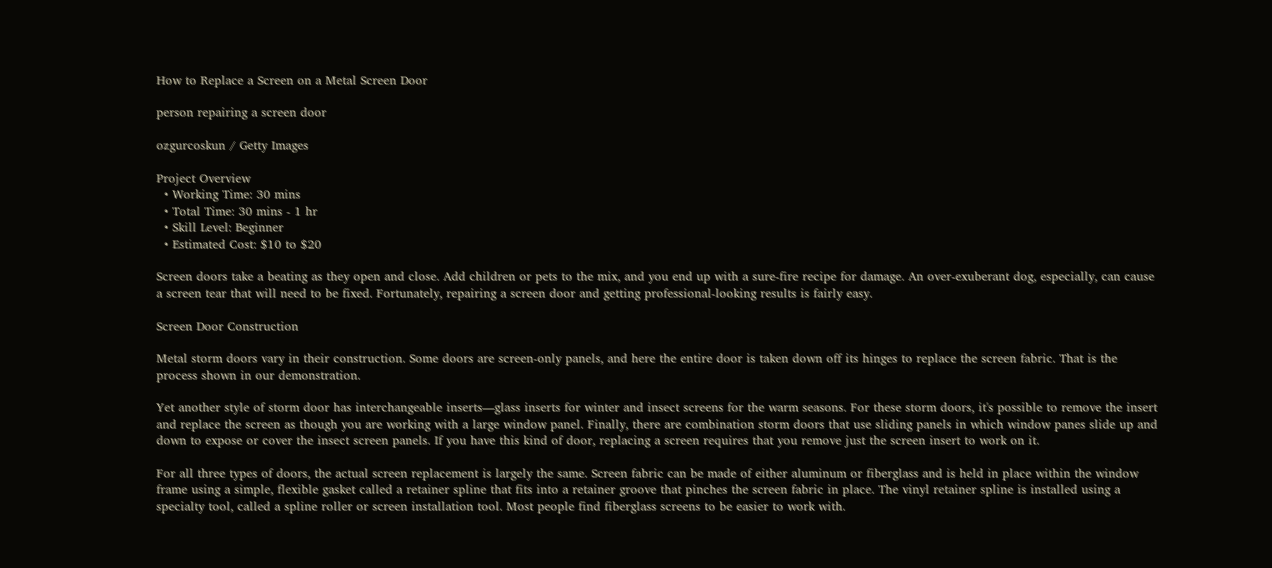How to Replace a Screen on a Metal Screen Door

person repairing a screen door

ozgurcoskun / Getty Images

Project Overview
  • Working Time: 30 mins
  • Total Time: 30 mins - 1 hr
  • Skill Level: Beginner
  • Estimated Cost: $10 to $20

Screen doors take a beating as they open and close. Add children or pets to the mix, and you end up with a sure-fire recipe for damage. An over-exuberant dog, especially, can cause a screen tear that will need to be fixed. Fortunately, repairing a screen door and getting professional-looking results is fairly easy.

Screen Door Construction

Metal storm doors vary in their construction. Some doors are screen-only panels, and here the entire door is taken down off its hinges to replace the screen fabric. That is the process shown in our demonstration.

Yet another style of storm door has interchangeable inserts—glass inserts for winter and insect screens for the warm seasons. For these storm doors, it's possible to remove the insert and replace the screen as though you are working with a large window panel. Finally, there are combination storm doors that use sliding panels in which window panes slide up and down to expose or cover the insect screen panels. If you have this kind of door, replacing a screen requires that you remove just the screen insert to work on it.

For all three types of doors, the actual screen replacement is largely the same. Screen fabric can be made of either aluminum or fiberglass and is held in place within the window frame using a simple, flexible gasket called a retainer spline that fits into a retainer groove that pinches the screen fabric in place. The vinyl retainer spline is installed using a specialty tool, called a spline roller or screen installation tool. Most people find fiberglass screens to be easier to work with.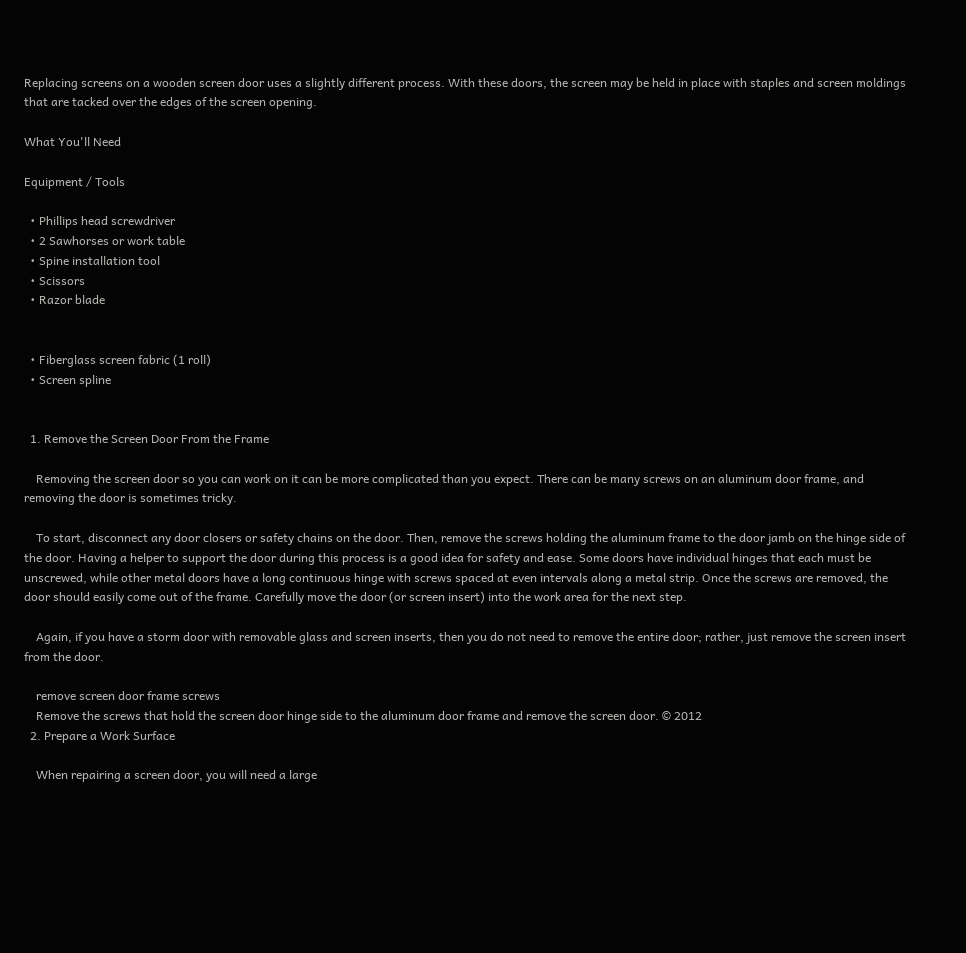Replacing screens on a wooden screen door uses a slightly different process. With these doors, the screen may be held in place with staples and screen moldings that are tacked over the edges of the screen opening.

What You'll Need

Equipment / Tools

  • Phillips head screwdriver
  • 2 Sawhorses or work table
  • Spine installation tool
  • Scissors
  • Razor blade


  • Fiberglass screen fabric (1 roll)
  • Screen spline


  1. Remove the Screen Door From the Frame

    Removing the screen door so you can work on it can be more complicated than you expect. There can be many screws on an aluminum door frame, and removing the door is sometimes tricky.

    To start, disconnect any door closers or safety chains on the door. Then, remove the screws holding the aluminum frame to the door jamb on the hinge side of the door. Having a helper to support the door during this process is a good idea for safety and ease. Some doors have individual hinges that each must be unscrewed, while other metal doors have a long continuous hinge with screws spaced at even intervals along a metal strip. Once the screws are removed, the door should easily come out of the frame. Carefully move the door (or screen insert) into the work area for the next step.

    Again, if you have a storm door with removable glass and screen inserts, then you do not need to remove the entire door; rather, just remove the screen insert from the door.

    remove screen door frame screws
    Remove the screws that hold the screen door hinge side to the aluminum door frame and remove the screen door. © 2012
  2. Prepare a Work Surface

    When repairing a screen door, you will need a large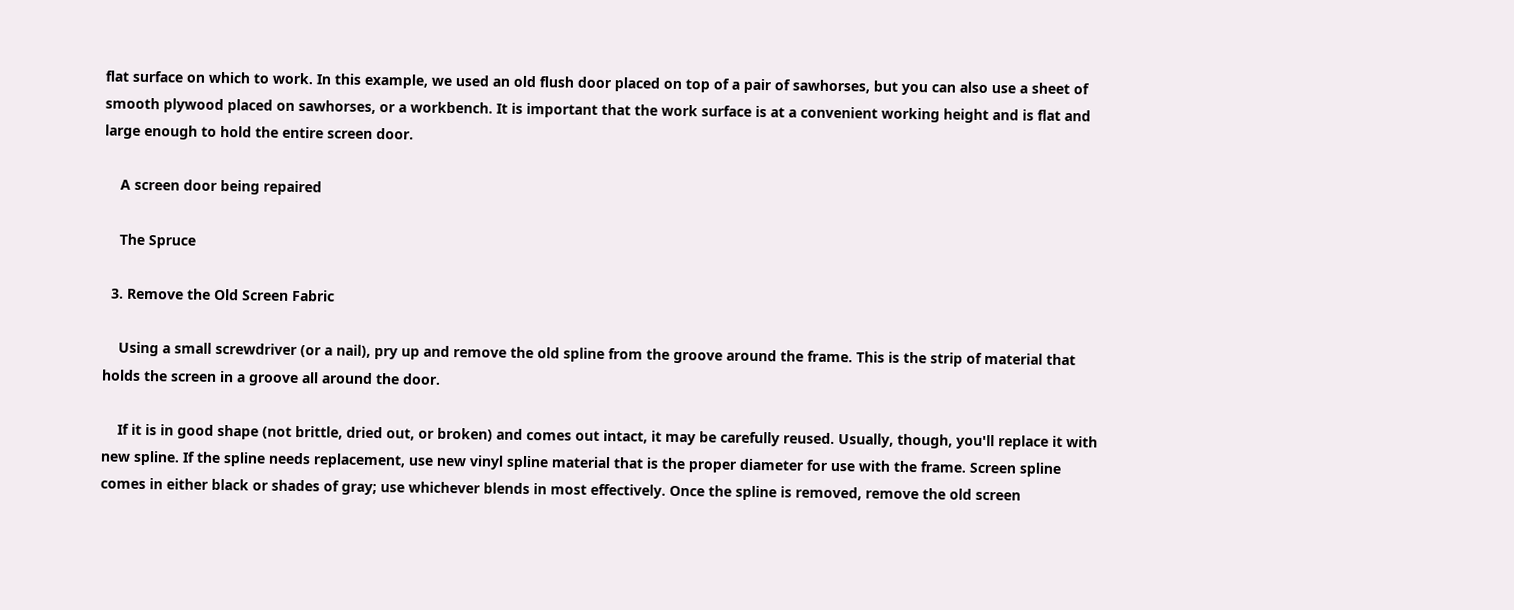flat surface on which to work. In this example, we used an old flush door placed on top of a pair of sawhorses, but you can also use a sheet of smooth plywood placed on sawhorses, or a workbench. It is important that the work surface is at a convenient working height and is flat and large enough to hold the entire screen door.

    A screen door being repaired

    The Spruce

  3. Remove the Old Screen Fabric

    Using a small screwdriver (or a nail), pry up and remove the old spline from the groove around the frame. This is the strip of material that holds the screen in a groove all around the door.

    If it is in good shape (not brittle, dried out, or broken) and comes out intact, it may be carefully reused. Usually, though, you'll replace it with new spline. If the spline needs replacement, use new vinyl spline material that is the proper diameter for use with the frame. Screen spline comes in either black or shades of gray; use whichever blends in most effectively. Once the spline is removed, remove the old screen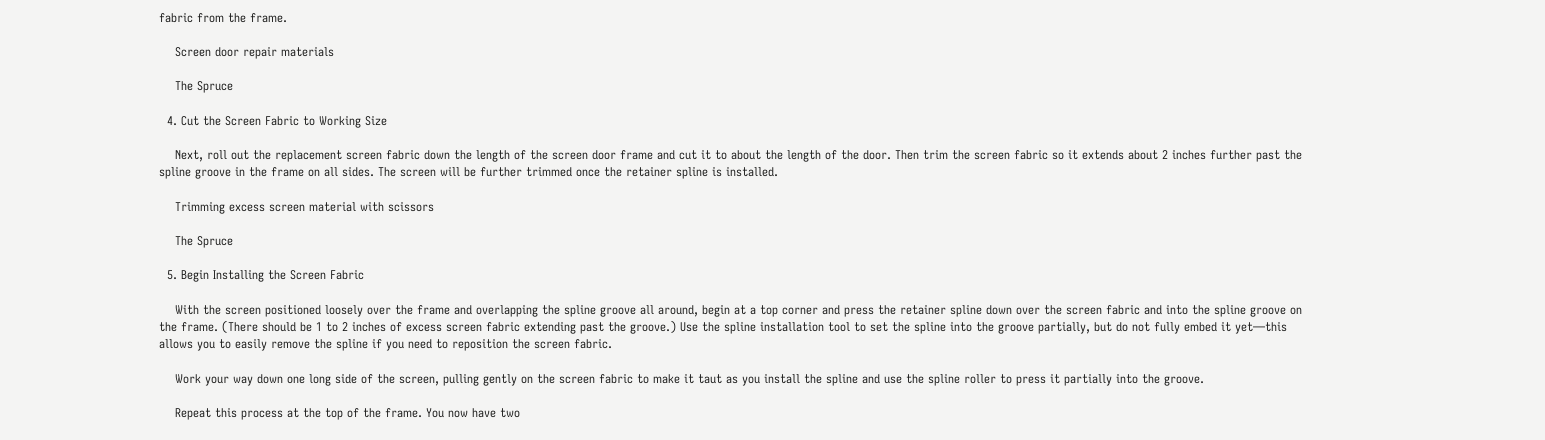fabric from the frame.

    Screen door repair materials

    The Spruce

  4. Cut the Screen Fabric to Working Size

    Next, roll out the replacement screen fabric down the length of the screen door frame and cut it to about the length of the door. Then trim the screen fabric so it extends about 2 inches further past the spline groove in the frame on all sides. The screen will be further trimmed once the retainer spline is installed.

    Trimming excess screen material with scissors

    The Spruce

  5. Begin Installing the Screen Fabric

    With the screen positioned loosely over the frame and overlapping the spline groove all around, begin at a top corner and press the retainer spline down over the screen fabric and into the spline groove on the frame. (There should be 1 to 2 inches of excess screen fabric extending past the groove.) Use the spline installation tool to set the spline into the groove partially, but do not fully embed it yet—this allows you to easily remove the spline if you need to reposition the screen fabric.

    Work your way down one long side of the screen, pulling gently on the screen fabric to make it taut as you install the spline and use the spline roller to press it partially into the groove.

    Repeat this process at the top of the frame. You now have two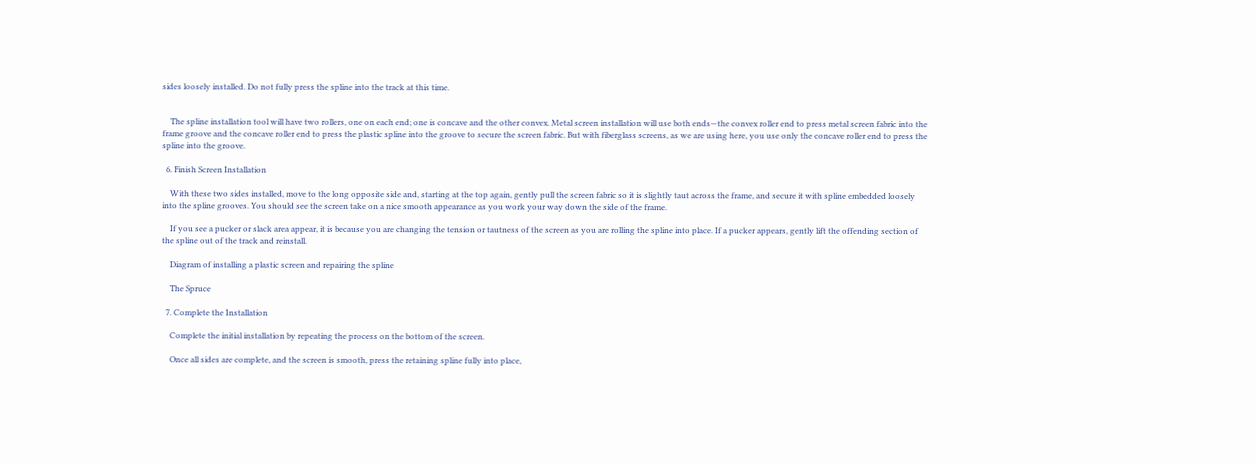sides loosely installed. Do not fully press the spline into the track at this time.


    The spline installation tool will have two rollers, one on each end; one is concave and the other convex. Metal screen installation will use both ends—the convex roller end to press metal screen fabric into the frame groove and the concave roller end to press the plastic spline into the groove to secure the screen fabric. But with fiberglass screens, as we are using here, you use only the concave roller end to press the spline into the groove.

  6. Finish Screen Installation

    With these two sides installed, move to the long opposite side and, starting at the top again, gently pull the screen fabric so it is slightly taut across the frame, and secure it with spline embedded loosely into the spline grooves. You should see the screen take on a nice smooth appearance as you work your way down the side of the frame.

    If you see a pucker or slack area appear, it is because you are changing the tension or tautness of the screen as you are rolling the spline into place. If a pucker appears, gently lift the offending section of the spline out of the track and reinstall.

    Diagram of installing a plastic screen and repairing the spline

    The Spruce

  7. Complete the Installation

    Complete the initial installation by repeating the process on the bottom of the screen.

    Once all sides are complete, and the screen is smooth, press the retaining spline fully into place,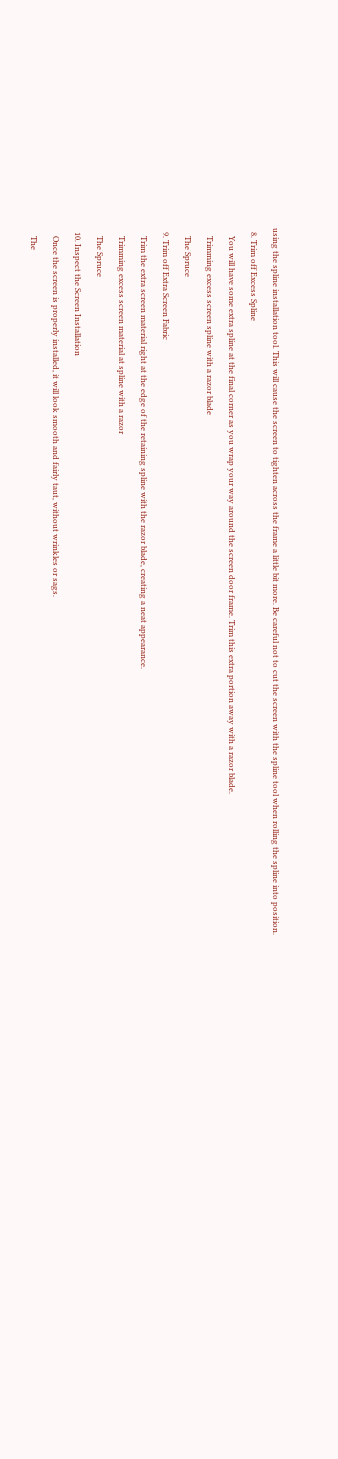using the spline installation tool. This will cause the screen to tighten across the frame a little bit more. Be careful not to cut the screen with the spline tool when rolling the spline into position.

  8. Trim off Excess Spline

    You will have some extra spline at the final corner as you wrap your way around the screen door frame. Trim this extra portion away with a razor blade.

    Trimming excess screen spline with a razor blade

    The Spruce

  9. Trim off Extra Screen Fabric

    Trim the extra screen material right at the edge of the retaining spline with the razor blade, creating a neat appearance.

    Trimming excess screen material at spline with a razor

    The Spruce

  10. Inspect the Screen Installation

    Once the screen is properly installed, it will look smooth and fairly taut, without wrinkles or sags.

    The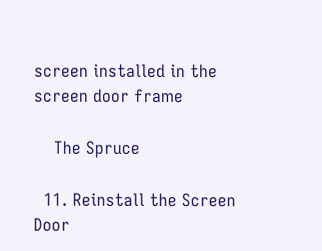screen installed in the screen door frame

    The Spruce

  11. Reinstall the Screen Door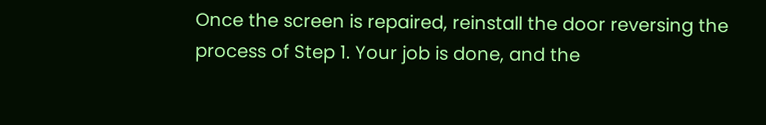Once the screen is repaired, reinstall the door reversing the process of Step 1. Your job is done, and the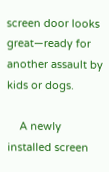screen door looks great—ready for another assault by kids or dogs.

    A newly installed screen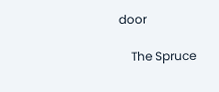door

    The Spruce